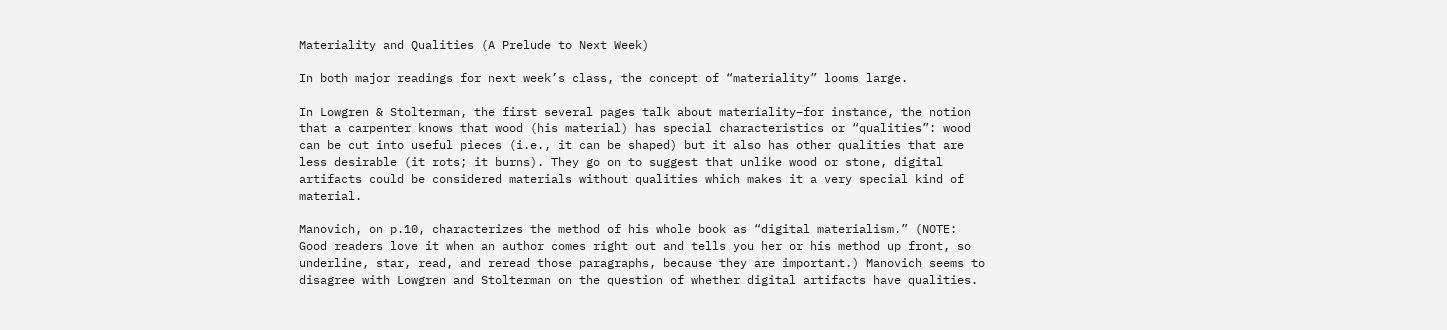Materiality and Qualities (A Prelude to Next Week)

In both major readings for next week’s class, the concept of “materiality” looms large.

In Lowgren & Stolterman, the first several pages talk about materiality–for instance, the notion that a carpenter knows that wood (his material) has special characteristics or “qualities”: wood can be cut into useful pieces (i.e., it can be shaped) but it also has other qualities that are less desirable (it rots; it burns). They go on to suggest that unlike wood or stone, digital artifacts could be considered materials without qualities which makes it a very special kind of material.

Manovich, on p.10, characterizes the method of his whole book as “digital materialism.” (NOTE: Good readers love it when an author comes right out and tells you her or his method up front, so underline, star, read, and reread those paragraphs, because they are important.) Manovich seems to disagree with Lowgren and Stolterman on the question of whether digital artifacts have qualities.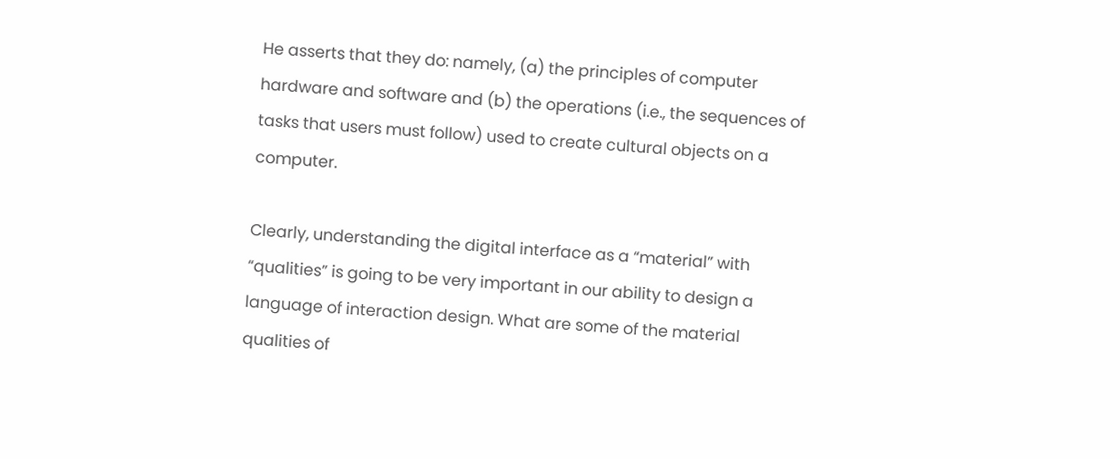He asserts that they do: namely, (a) the principles of computer hardware and software and (b) the operations (i.e., the sequences of tasks that users must follow) used to create cultural objects on a computer.

Clearly, understanding the digital interface as a “material” with “qualities” is going to be very important in our ability to design a language of interaction design. What are some of the material qualities of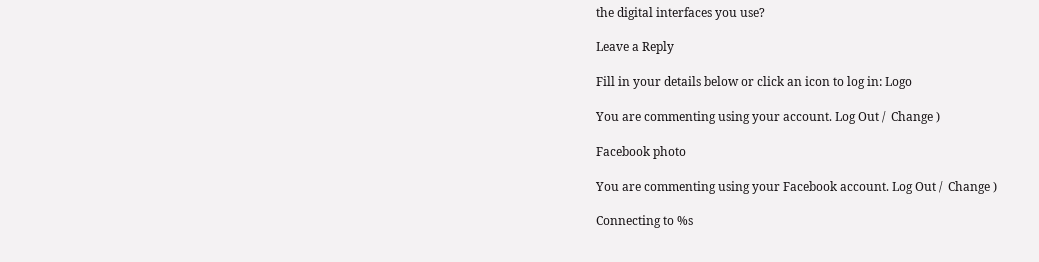the digital interfaces you use?

Leave a Reply

Fill in your details below or click an icon to log in: Logo

You are commenting using your account. Log Out /  Change )

Facebook photo

You are commenting using your Facebook account. Log Out /  Change )

Connecting to %s